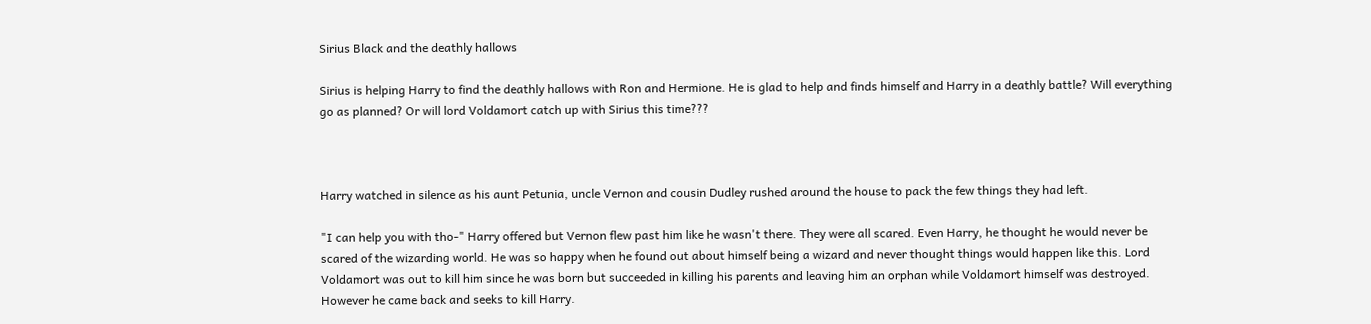Sirius Black and the deathly hallows

Sirius is helping Harry to find the deathly hallows with Ron and Hermione. He is glad to help and finds himself and Harry in a deathly battle? Will everything go as planned? Or will lord Voldamort catch up with Sirius this time???



Harry watched in silence as his aunt Petunia, uncle Vernon and cousin Dudley rushed around the house to pack the few things they had left.

"I can help you with tho-" Harry offered but Vernon flew past him like he wasn't there. They were all scared. Even Harry, he thought he would never be scared of the wizarding world. He was so happy when he found out about himself being a wizard and never thought things would happen like this. Lord Voldamort was out to kill him since he was born but succeeded in killing his parents and leaving him an orphan while Voldamort himself was destroyed. However he came back and seeks to kill Harry.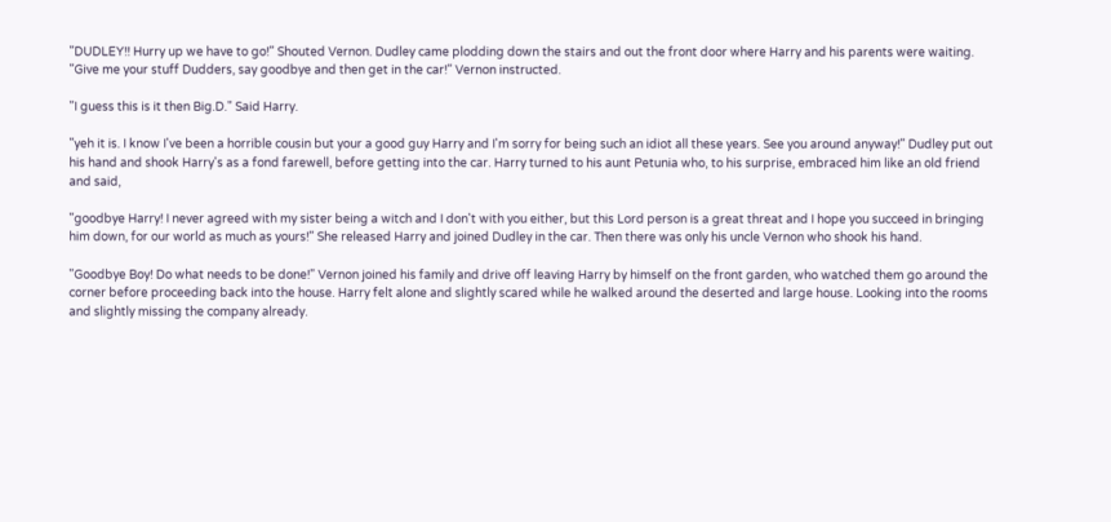"DUDLEY!! Hurry up we have to go!" Shouted Vernon. Dudley came plodding down the stairs and out the front door where Harry and his parents were waiting. "Give me your stuff Dudders, say goodbye and then get in the car!" Vernon instructed.

"I guess this is it then Big.D." Said Harry.

"yeh it is. I know I've been a horrible cousin but your a good guy Harry and I'm sorry for being such an idiot all these years. See you around anyway!" Dudley put out his hand and shook Harry's as a fond farewell, before getting into the car. Harry turned to his aunt Petunia who, to his surprise, embraced him like an old friend and said,

"goodbye Harry! I never agreed with my sister being a witch and I don't with you either, but this Lord person is a great threat and I hope you succeed in bringing him down, for our world as much as yours!" She released Harry and joined Dudley in the car. Then there was only his uncle Vernon who shook his hand.

"Goodbye Boy! Do what needs to be done!" Vernon joined his family and drive off leaving Harry by himself on the front garden, who watched them go around the corner before proceeding back into the house. Harry felt alone and slightly scared while he walked around the deserted and large house. Looking into the rooms and slightly missing the company already.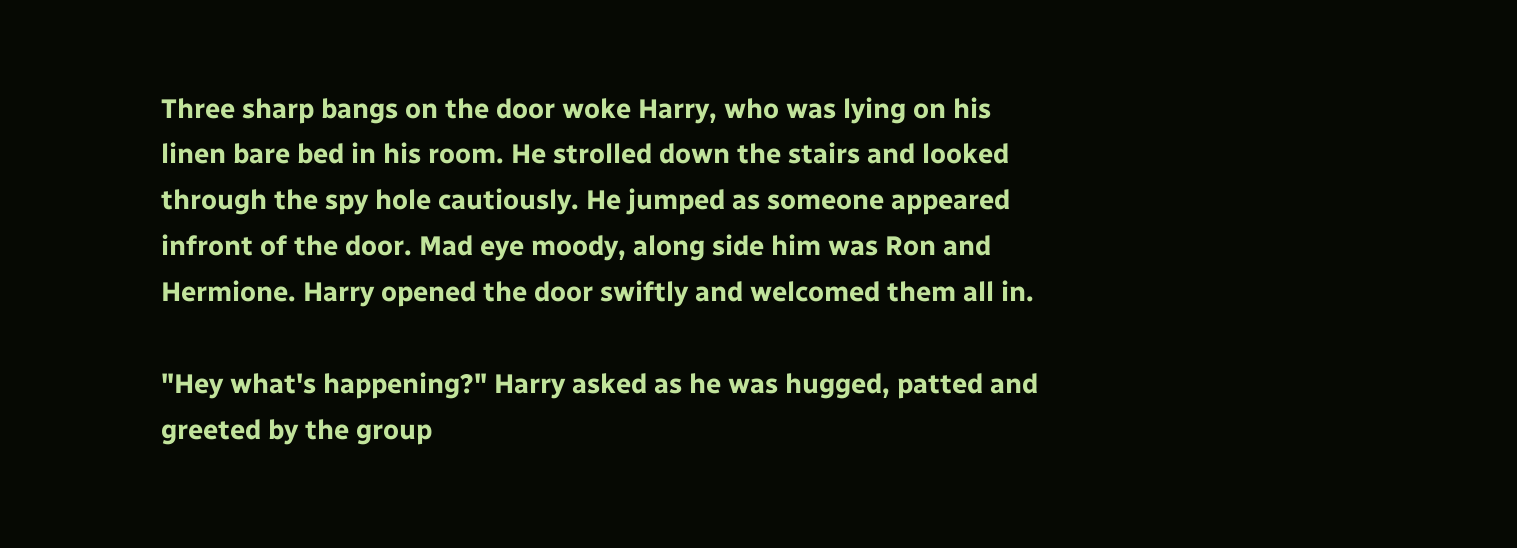Three sharp bangs on the door woke Harry, who was lying on his linen bare bed in his room. He strolled down the stairs and looked through the spy hole cautiously. He jumped as someone appeared infront of the door. Mad eye moody, along side him was Ron and Hermione. Harry opened the door swiftly and welcomed them all in.

"Hey what's happening?" Harry asked as he was hugged, patted and greeted by the group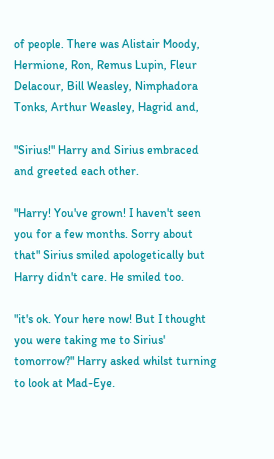of people. There was Alistair Moody, Hermione, Ron, Remus Lupin, Fleur Delacour, Bill Weasley, Nimphadora Tonks, Arthur Weasley, Hagrid and,

"Sirius!" Harry and Sirius embraced and greeted each other.

"Harry! You've grown! I haven't seen you for a few months. Sorry about that" Sirius smiled apologetically but Harry didn't care. He smiled too.

"it's ok. Your here now! But I thought you were taking me to Sirius' tomorrow?" Harry asked whilst turning to look at Mad-Eye.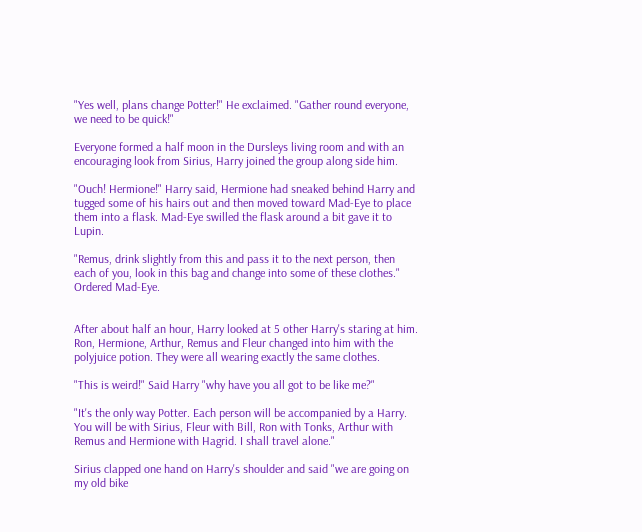"Yes well, plans change Potter!" He exclaimed. "Gather round everyone, we need to be quick!"

Everyone formed a half moon in the Dursleys living room and with an encouraging look from Sirius, Harry joined the group along side him.

"Ouch! Hermione!" Harry said, Hermione had sneaked behind Harry and tugged some of his hairs out and then moved toward Mad-Eye to place them into a flask. Mad-Eye swilled the flask around a bit gave it to Lupin.

"Remus, drink slightly from this and pass it to the next person, then each of you, look in this bag and change into some of these clothes." Ordered Mad-Eye.


After about half an hour, Harry looked at 5 other Harry's staring at him. Ron, Hermione, Arthur, Remus and Fleur changed into him with the polyjuice potion. They were all wearing exactly the same clothes.

"This is weird!" Said Harry "why have you all got to be like me?"

"It's the only way Potter. Each person will be accompanied by a Harry. You will be with Sirius, Fleur with Bill, Ron with Tonks, Arthur with Remus and Hermione with Hagrid. I shall travel alone."

Sirius clapped one hand on Harry's shoulder and said "we are going on my old bike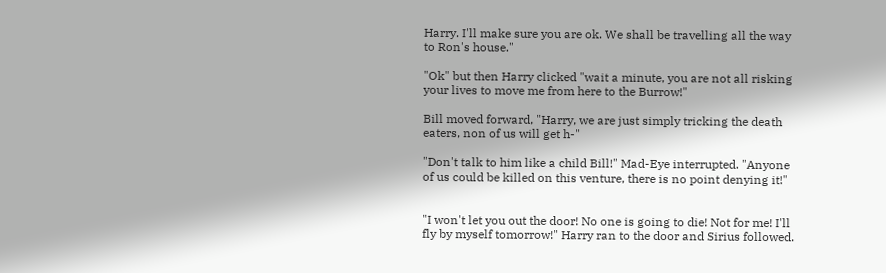Harry. I'll make sure you are ok. We shall be travelling all the way to Ron's house."

"Ok" but then Harry clicked "wait a minute, you are not all risking your lives to move me from here to the Burrow!"

Bill moved forward, "Harry, we are just simply tricking the death eaters, non of us will get h-"

"Don't talk to him like a child Bill!" Mad-Eye interrupted. "Anyone of us could be killed on this venture, there is no point denying it!"


"I won't let you out the door! No one is going to die! Not for me! I'll fly by myself tomorrow!" Harry ran to the door and Sirius followed.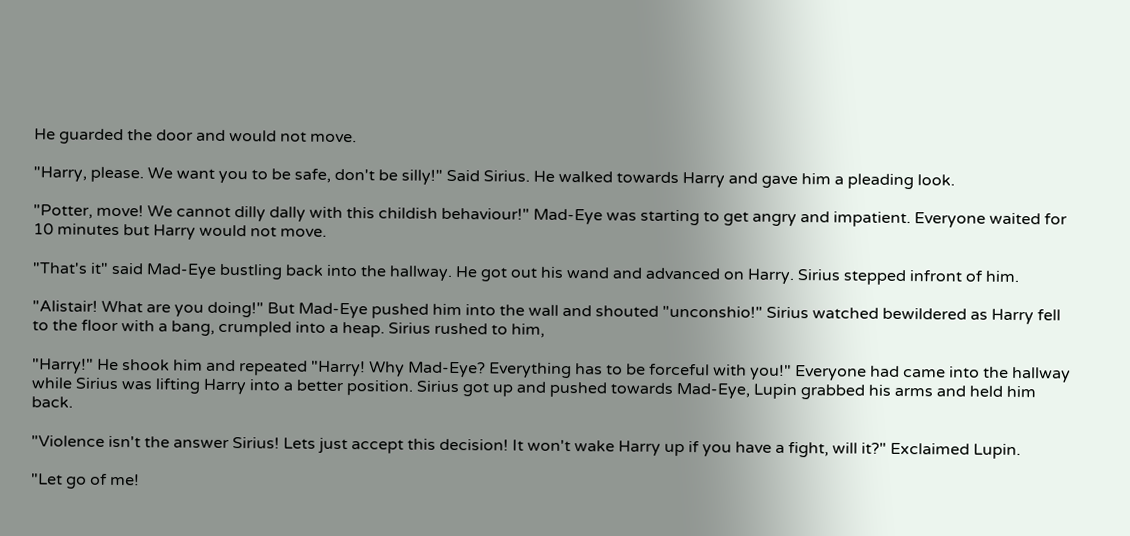He guarded the door and would not move.

"Harry, please. We want you to be safe, don't be silly!" Said Sirius. He walked towards Harry and gave him a pleading look.

"Potter, move! We cannot dilly dally with this childish behaviour!" Mad-Eye was starting to get angry and impatient. Everyone waited for 10 minutes but Harry would not move.

"That's it" said Mad-Eye bustling back into the hallway. He got out his wand and advanced on Harry. Sirius stepped infront of him.

"Alistair! What are you doing!" But Mad-Eye pushed him into the wall and shouted "unconshio!" Sirius watched bewildered as Harry fell to the floor with a bang, crumpled into a heap. Sirius rushed to him,

"Harry!" He shook him and repeated "Harry! Why Mad-Eye? Everything has to be forceful with you!" Everyone had came into the hallway while Sirius was lifting Harry into a better position. Sirius got up and pushed towards Mad-Eye, Lupin grabbed his arms and held him back.

"Violence isn't the answer Sirius! Lets just accept this decision! It won't wake Harry up if you have a fight, will it?" Exclaimed Lupin.

"Let go of me!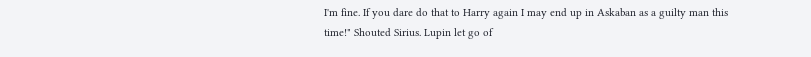I'm fine. If you dare do that to Harry again I may end up in Askaban as a guilty man this time!" Shouted Sirius. Lupin let go of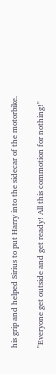his grip and helped Sirius to put Harry into the sidecar of the motorbike.

"Everyone get outside and get ready! All this commotion for nothing!"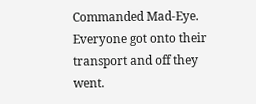Commanded Mad-Eye. Everyone got onto their transport and off they went.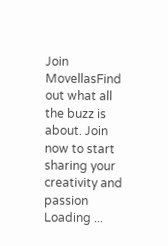Join MovellasFind out what all the buzz is about. Join now to start sharing your creativity and passion
Loading ...